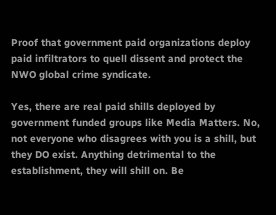Proof that government paid organizations deploy paid infiltrators to quell dissent and protect the NWO global crime syndicate.

Yes, there are real paid shills deployed by government funded groups like Media Matters. No, not everyone who disagrees with you is a shill, but they DO exist. Anything detrimental to the establishment, they will shill on. Be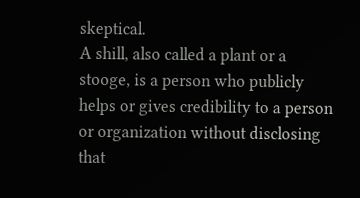skeptical.
A shill, also called a plant or a stooge, is a person who publicly helps or gives credibility to a person or organization without disclosing that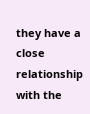they have a close relationship with the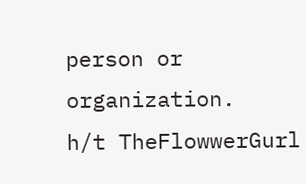person or organization.
h/t TheFlowwerGurl